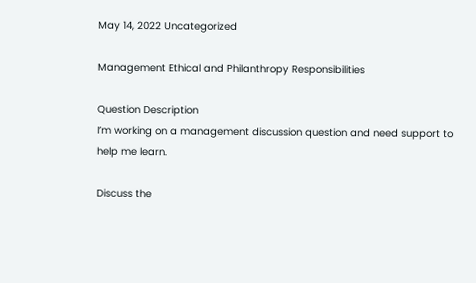May 14, 2022 Uncategorized

Management Ethical and Philanthropy Responsibilities

Question Description
I’m working on a management discussion question and need support to help me learn.

Discuss the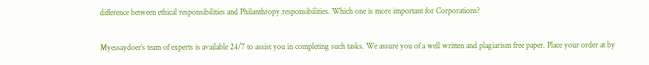difference between ethical responsibilities and Philanthropy responsibilities. Which one is more important for Corporations?

Myessaydoer’s team of experts is available 24/7 to assist you in completing such tasks. We assure you of a well written and plagiarism free paper. Place your order at by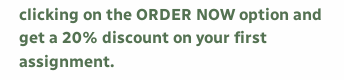clicking on the ORDER NOW option and get a 20% discount on your first assignment.